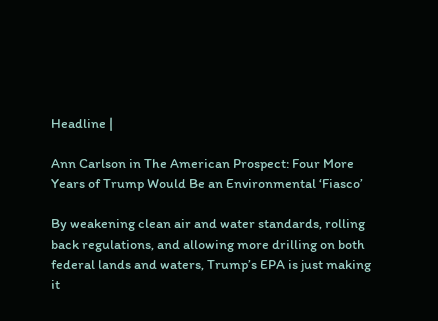Headline |

Ann Carlson in The American Prospect: Four More Years of Trump Would Be an Environmental ‘Fiasco’

By weakening clean air and water standards, rolling back regulations, and allowing more drilling on both federal lands and waters, Trump’s EPA is just making it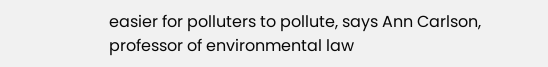easier for polluters to pollute, says Ann Carlson, professor of environmental law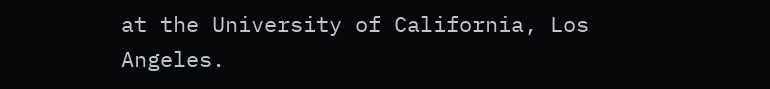at the University of California, Los Angeles.